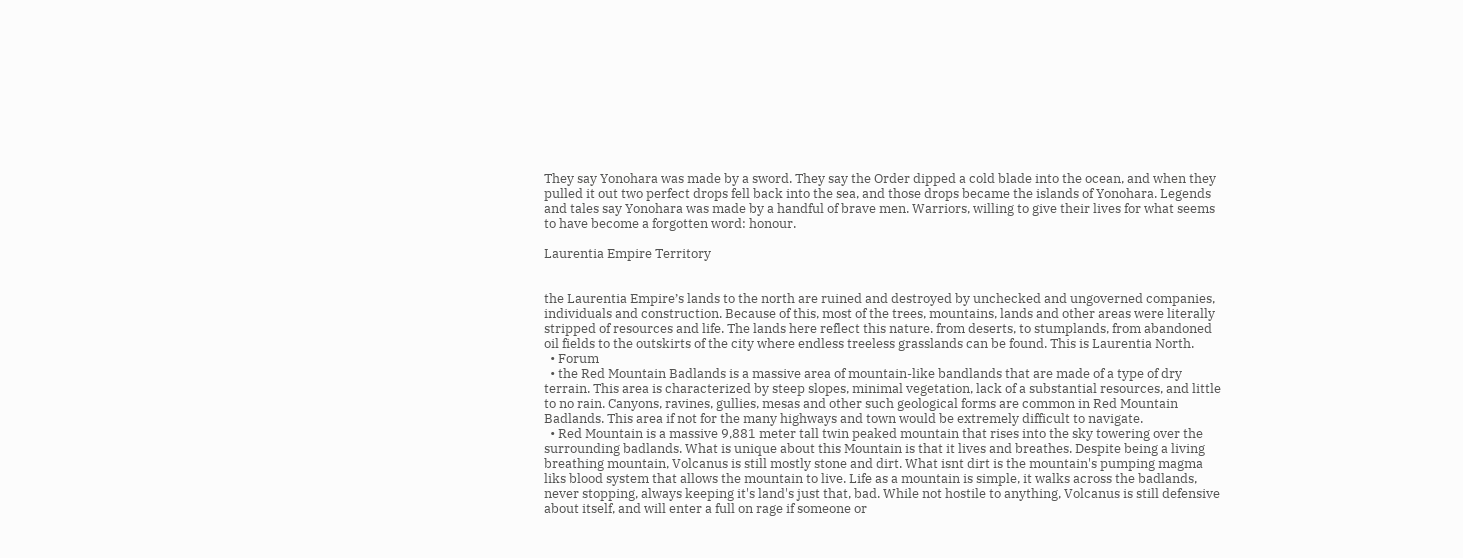They say Yonohara was made by a sword. They say the Order dipped a cold blade into the ocean, and when they pulled it out two perfect drops fell back into the sea, and those drops became the islands of Yonohara. Legends and tales say Yonohara was made by a handful of brave men. Warriors, willing to give their lives for what seems to have become a forgotten word: honour.

Laurentia Empire Territory


the Laurentia Empire’s lands to the north are ruined and destroyed by unchecked and ungoverned companies, individuals and construction. Because of this, most of the trees, mountains, lands and other areas were literally stripped of resources and life. The lands here reflect this nature. from deserts, to stumplands, from abandoned oil fields to the outskirts of the city where endless treeless grasslands can be found. This is Laurentia North.
  • Forum
  • the Red Mountain Badlands is a massive area of mountain-like bandlands that are made of a type of dry terrain. This area is characterized by steep slopes, minimal vegetation, lack of a substantial resources, and little to no rain. Canyons, ravines, gullies, mesas and other such geological forms are common in Red Mountain Badlands. This area if not for the many highways and town would be extremely difficult to navigate.
  • Red Mountain is a massive 9,881 meter tall twin peaked mountain that rises into the sky towering over the surrounding badlands. What is unique about this Mountain is that it lives and breathes. Despite being a living breathing mountain, Volcanus is still mostly stone and dirt. What isnt dirt is the mountain's pumping magma liks blood system that allows the mountain to live. Life as a mountain is simple, it walks across the badlands, never stopping, always keeping it's land's just that, bad. While not hostile to anything, Volcanus is still defensive about itself, and will enter a full on rage if someone or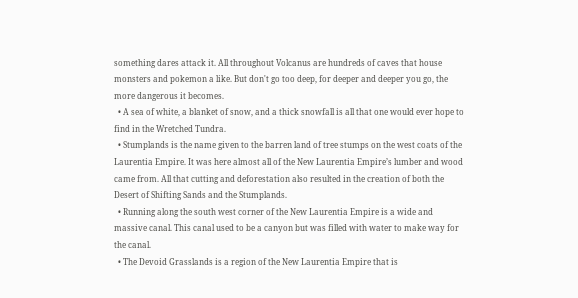something dares attack it. All throughout Volcanus are hundreds of caves that house monsters and pokemon a like. But don't go too deep, for deeper and deeper you go, the more dangerous it becomes.
  • A sea of white, a blanket of snow, and a thick snowfall is all that one would ever hope to find in the Wretched Tundra.
  • Stumplands is the name given to the barren land of tree stumps on the west coats of the Laurentia Empire. It was here almost all of the New Laurentia Empire’s lumber and wood came from. All that cutting and deforestation also resulted in the creation of both the Desert of Shifting Sands and the Stumplands.
  • Running along the south west corner of the New Laurentia Empire is a wide and massive canal. This canal used to be a canyon but was filled with water to make way for the canal.
  • The Devoid Grasslands is a region of the New Laurentia Empire that is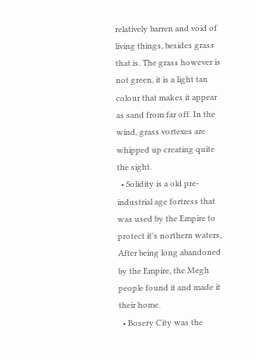relatively barren and void of living things, besides grass that is. The grass however is not green, it is a light tan colour that makes it appear as sand from far off. In the wind, grass vortexes are whipped up creating quite the sight.
  • Solidity is a old pre-industrial age fortress that was used by the Empire to protect it's northern waters, After being long abandoned by the Empire, the Megh people found it and made it their home.
  • Bosery City was the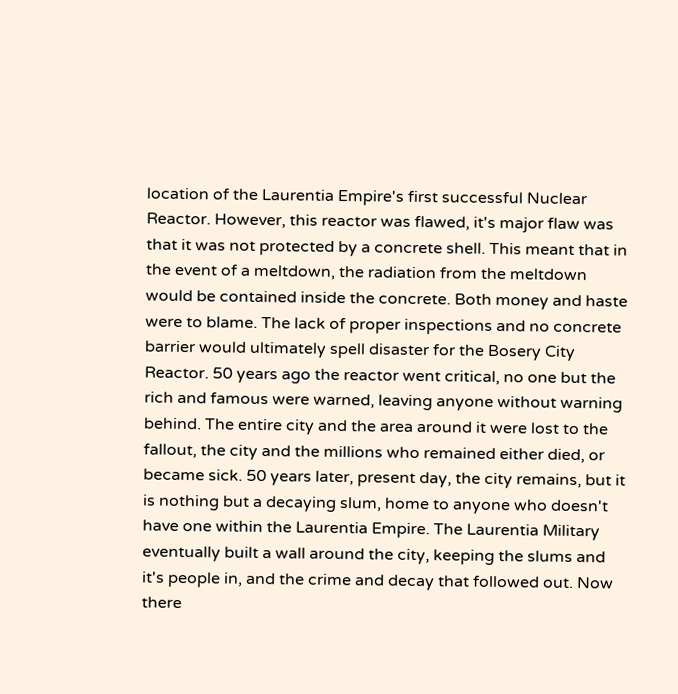location of the Laurentia Empire's first successful Nuclear Reactor. However, this reactor was flawed, it's major flaw was that it was not protected by a concrete shell. This meant that in the event of a meltdown, the radiation from the meltdown would be contained inside the concrete. Both money and haste were to blame. The lack of proper inspections and no concrete barrier would ultimately spell disaster for the Bosery City Reactor. 50 years ago the reactor went critical, no one but the rich and famous were warned, leaving anyone without warning behind. The entire city and the area around it were lost to the fallout, the city and the millions who remained either died, or became sick. 50 years later, present day, the city remains, but it is nothing but a decaying slum, home to anyone who doesn't have one within the Laurentia Empire. The Laurentia Military eventually built a wall around the city, keeping the slums and it's people in, and the crime and decay that followed out. Now there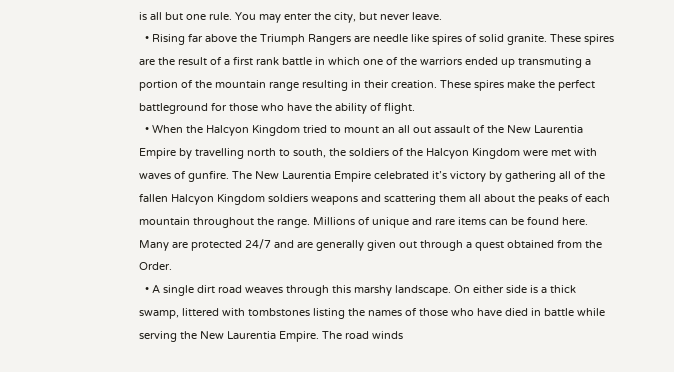is all but one rule. You may enter the city, but never leave.
  • Rising far above the Triumph Rangers are needle like spires of solid granite. These spires are the result of a first rank battle in which one of the warriors ended up transmuting a portion of the mountain range resulting in their creation. These spires make the perfect battleground for those who have the ability of flight.
  • When the Halcyon Kingdom tried to mount an all out assault of the New Laurentia Empire by travelling north to south, the soldiers of the Halcyon Kingdom were met with waves of gunfire. The New Laurentia Empire celebrated it’s victory by gathering all of the fallen Halcyon Kingdom soldiers weapons and scattering them all about the peaks of each mountain throughout the range. Millions of unique and rare items can be found here. Many are protected 24/7 and are generally given out through a quest obtained from the Order.
  • A single dirt road weaves through this marshy landscape. On either side is a thick swamp, littered with tombstones listing the names of those who have died in battle while serving the New Laurentia Empire. The road winds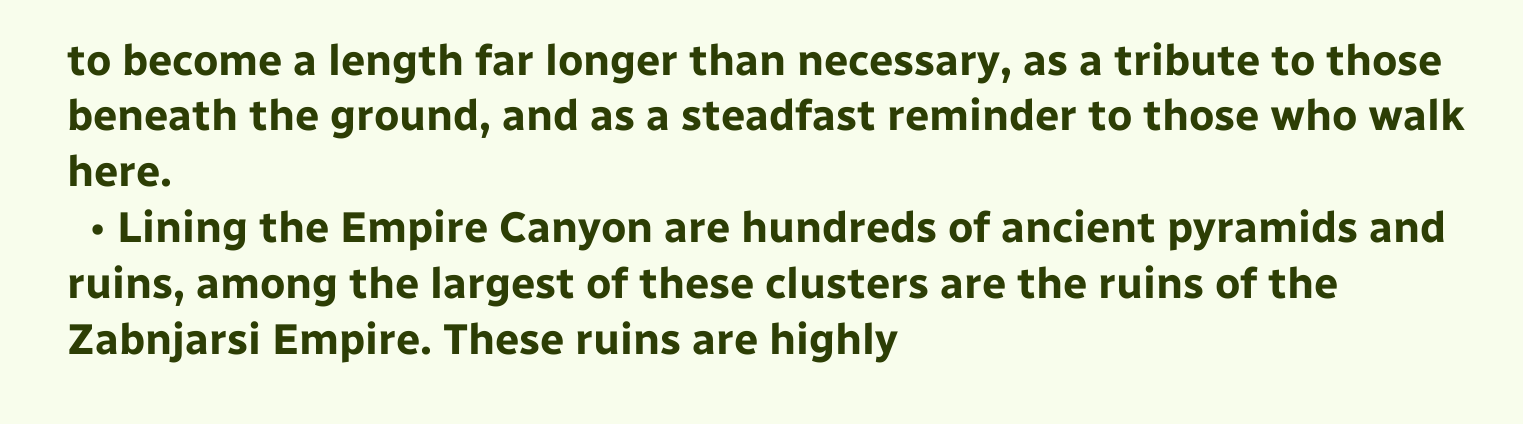to become a length far longer than necessary, as a tribute to those beneath the ground, and as a steadfast reminder to those who walk here.
  • Lining the Empire Canyon are hundreds of ancient pyramids and ruins, among the largest of these clusters are the ruins of the Zabnjarsi Empire. These ruins are highly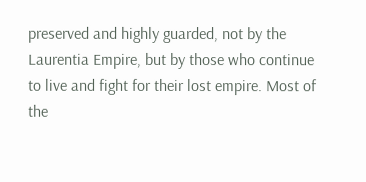preserved and highly guarded, not by the Laurentia Empire, but by those who continue to live and fight for their lost empire. Most of the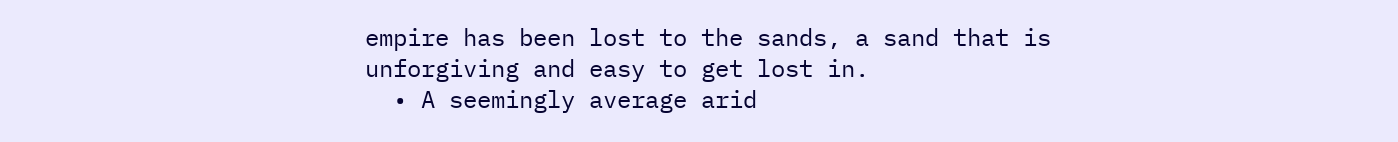empire has been lost to the sands, a sand that is unforgiving and easy to get lost in.
  • A seemingly average arid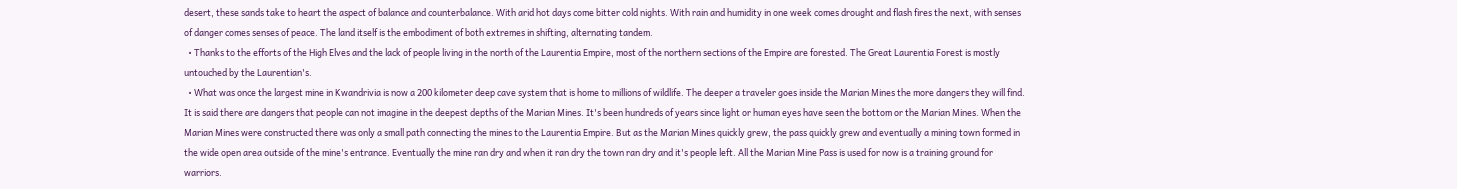desert, these sands take to heart the aspect of balance and counterbalance. With arid hot days come bitter cold nights. With rain and humidity in one week comes drought and flash fires the next, with senses of danger comes senses of peace. The land itself is the embodiment of both extremes in shifting, alternating tandem.
  • Thanks to the efforts of the High Elves and the lack of people living in the north of the Laurentia Empire, most of the northern sections of the Empire are forested. The Great Laurentia Forest is mostly untouched by the Laurentian's.
  • What was once the largest mine in Kwandrivia is now a 200 kilometer deep cave system that is home to millions of wildlife. The deeper a traveler goes inside the Marian Mines the more dangers they will find. It is said there are dangers that people can not imagine in the deepest depths of the Marian Mines. It's been hundreds of years since light or human eyes have seen the bottom or the Marian Mines. When the Marian Mines were constructed there was only a small path connecting the mines to the Laurentia Empire. But as the Marian Mines quickly grew, the pass quickly grew and eventually a mining town formed in the wide open area outside of the mine's entrance. Eventually the mine ran dry and when it ran dry the town ran dry and it's people left. All the Marian Mine Pass is used for now is a training ground for warriors.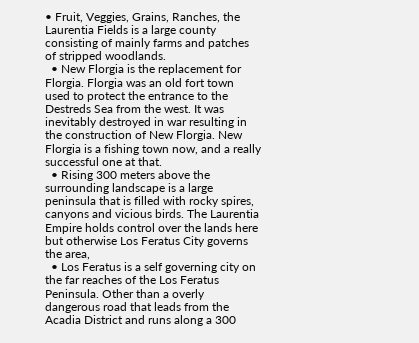• Fruit, Veggies, Grains, Ranches, the Laurentia Fields is a large county consisting of mainly farms and patches of stripped woodlands.
  • New Florgia is the replacement for Florgia. Florgia was an old fort town used to protect the entrance to the Destreds Sea from the west. It was inevitably destroyed in war resulting in the construction of New Florgia. New Florgia is a fishing town now, and a really successful one at that.
  • Rising 300 meters above the surrounding landscape is a large peninsula that is filled with rocky spires, canyons and vicious birds. The Laurentia Empire holds control over the lands here but otherwise Los Feratus City governs the area,
  • Los Feratus is a self governing city on the far reaches of the Los Feratus Peninsula. Other than a overly dangerous road that leads from the Acadia District and runs along a 300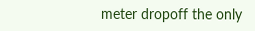meter dropoff the only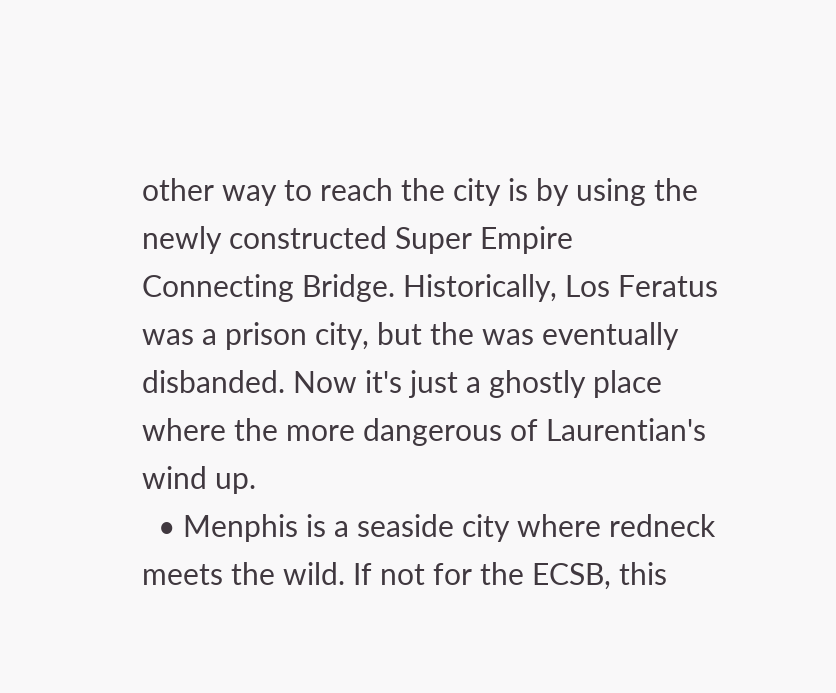other way to reach the city is by using the newly constructed Super Empire Connecting Bridge. Historically, Los Feratus was a prison city, but the was eventually disbanded. Now it's just a ghostly place where the more dangerous of Laurentian's wind up.
  • Menphis is a seaside city where redneck meets the wild. If not for the ECSB, this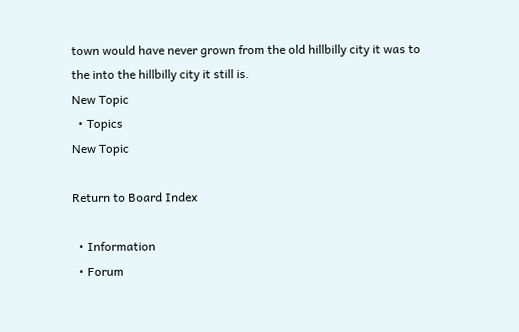town would have never grown from the old hillbilly city it was to the into the hillbilly city it still is.
New Topic
  • Topics
New Topic

Return to Board Index

  • Information
  • Forum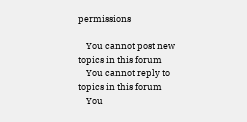permissions

    You cannot post new topics in this forum
    You cannot reply to topics in this forum
    You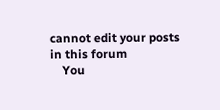cannot edit your posts in this forum
    You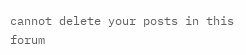cannot delete your posts in this forum